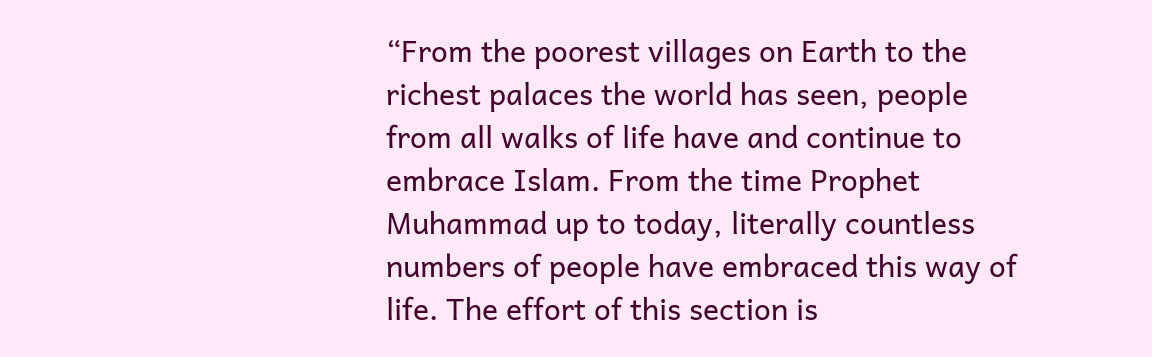“From the poorest villages on Earth to the richest palaces the world has seen, people from all walks of life have and continue to embrace Islam. From the time Prophet Muhammad up to today, literally countless numbers of people have embraced this way of life. The effort of this section is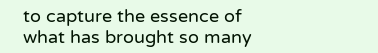to capture the essence of what has brought so many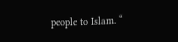people to Islam. “